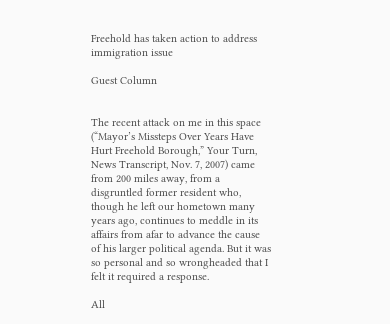Freehold has taken action to address immigration issue

Guest Column


The recent attack on me in this space (“Mayor’s Missteps Over Years Have Hurt Freehold Borough,” Your Turn, News Transcript, Nov. 7, 2007) came from 200 miles away, from a disgruntled former resident who, though he left our hometown many years ago, continues to meddle in its affairs from afar to advance the cause of his larger political agenda. But it was so personal and so wrongheaded that I felt it required a response.

All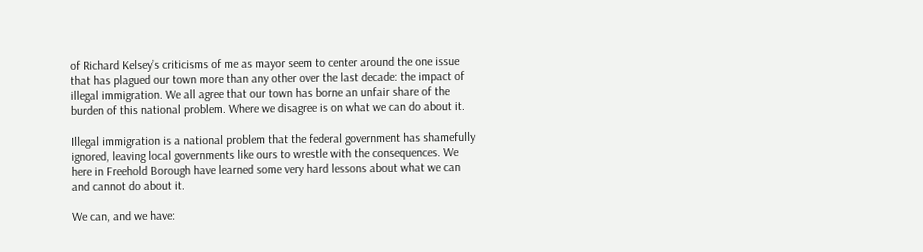of Richard Kelsey’s criticisms of me as mayor seem to center around the one issue that has plagued our town more than any other over the last decade: the impact of illegal immigration. We all agree that our town has borne an unfair share of the burden of this national problem. Where we disagree is on what we can do about it.

Illegal immigration is a national problem that the federal government has shamefully ignored, leaving local governments like ours to wrestle with the consequences. We here in Freehold Borough have learned some very hard lessons about what we can and cannot do about it.

We can, and we have: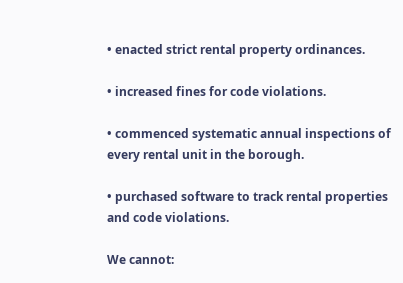• enacted strict rental property ordinances.

• increased fines for code violations.

• commenced systematic annual inspections of every rental unit in the borough.

• purchased software to track rental properties and code violations.

We cannot: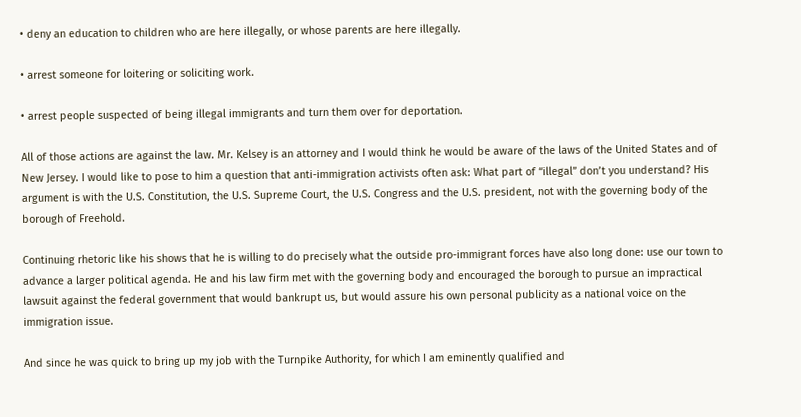• deny an education to children who are here illegally, or whose parents are here illegally.

• arrest someone for loitering or soliciting work.

• arrest people suspected of being illegal immigrants and turn them over for deportation.

All of those actions are against the law. Mr. Kelsey is an attorney and I would think he would be aware of the laws of the United States and of New Jersey. I would like to pose to him a question that anti-immigration activists often ask: What part of “illegal” don’t you understand? His argument is with the U.S. Constitution, the U.S. Supreme Court, the U.S. Congress and the U.S. president, not with the governing body of the borough of Freehold.

Continuing rhetoric like his shows that he is willing to do precisely what the outside pro-immigrant forces have also long done: use our town to advance a larger political agenda. He and his law firm met with the governing body and encouraged the borough to pursue an impractical lawsuit against the federal government that would bankrupt us, but would assure his own personal publicity as a national voice on the immigration issue.

And since he was quick to bring up my job with the Turnpike Authority, for which I am eminently qualified and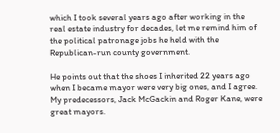which I took several years ago after working in the real estate industry for decades, let me remind him of the political patronage jobs he held with the Republican-run county government.

He points out that the shoes I inherited 22 years ago when I became mayor were very big ones, and I agree. My predecessors, Jack McGackin and Roger Kane, were great mayors.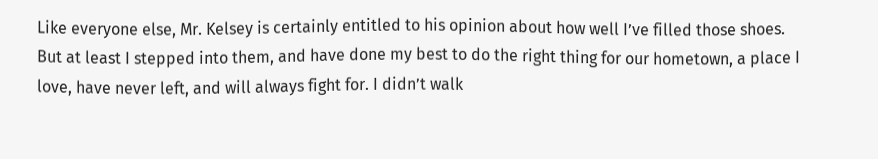Like everyone else, Mr. Kelsey is certainly entitled to his opinion about how well I’ve filled those shoes. But at least I stepped into them, and have done my best to do the right thing for our hometown, a place I love, have never left, and will always fight for. I didn’t walk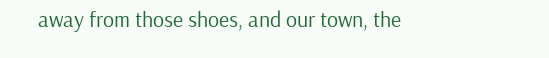away from those shoes, and our town, the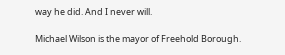way he did. And I never will.

Michael Wilson is the mayor of Freehold Borough.